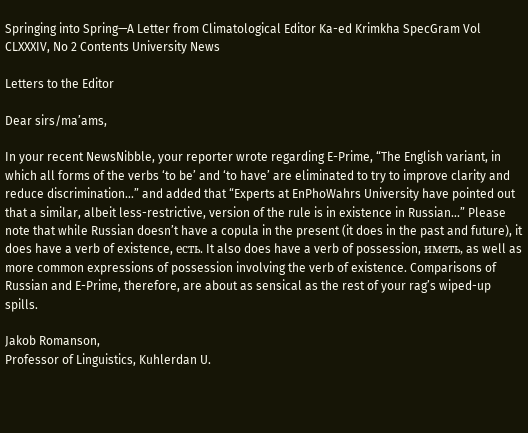Springing into Spring—A Letter from Climatological Editor Ka-ed Krimkha SpecGram Vol CLXXXIV, No 2 Contents University News

Letters to the Editor

Dear sirs/ma’ams,

In your recent NewsNibble, your reporter wrote regarding E-Prime, “The English variant, in which all forms of the verbs ‘to be’ and ‘to have’ are eliminated to try to improve clarity and reduce discrimination...” and added that “Experts at EnPhoWahrs University have pointed out that a similar, albeit less-restrictive, version of the rule is in existence in Russian...” Please note that while Russian doesn’t have a copula in the present (it does in the past and future), it does have a verb of existence, есть. It also does have a verb of possession, иметь, as well as more common expressions of possession involving the verb of existence. Comparisons of Russian and E-Prime, therefore, are about as sensical as the rest of your rag’s wiped-up spills.

Jakob Romanson,
Professor of Linguistics, Kuhlerdan U.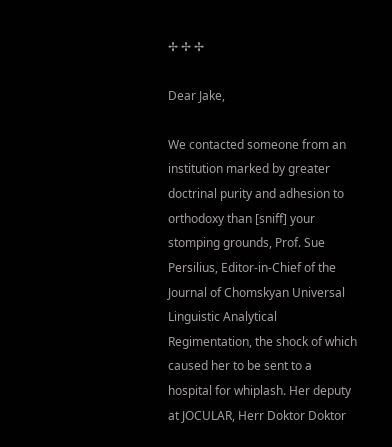✢ ✢ ✢

Dear Jake,

We contacted someone from an institution marked by greater doctrinal purity and adhesion to orthodoxy than [sniff] your stomping grounds, Prof. Sue Persilius, Editor-in-Chief of the Journal of Chomskyan Universal Linguistic Analytical Regimentation, the shock of which caused her to be sent to a hospital for whiplash. Her deputy at JOCULAR, Herr Doktor Doktor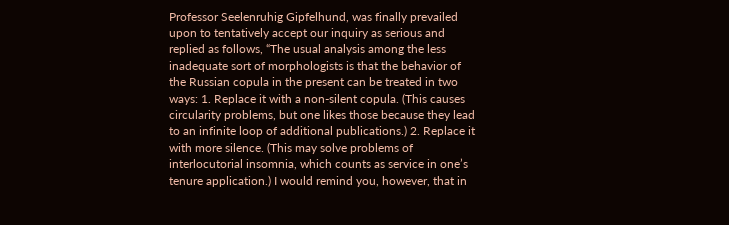Professor Seelenruhig Gipfelhund, was finally prevailed upon to tentatively accept our inquiry as serious and replied as follows, “The usual analysis among the less inadequate sort of morphologists is that the behavior of the Russian copula in the present can be treated in two ways: 1. Replace it with a non-silent copula. (This causes circularity problems, but one likes those because they lead to an infinite loop of additional publications.) 2. Replace it with more silence. (This may solve problems of interlocutorial insomnia, which counts as service in one’s tenure application.) I would remind you, however, that in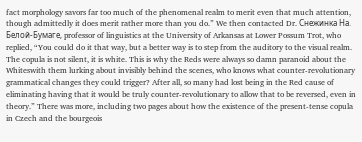fact morphology savors far too much of the phenomenal realm to merit even that much attention, though admittedly it does merit rather more than you do.” We then contacted Dr. Снежинка На. Белой-Бумаге, professor of linguistics at the University of Arkansas at Lower Possum Trot, who replied, “You could do it that way, but a better way is to step from the auditory to the visual realm. The copula is not silent, it is white. This is why the Reds were always so damn paranoid about the Whiteswith them lurking about invisibly behind the scenes, who knows what counter-revolutionary grammatical changes they could trigger? After all, so many had lost being in the Red cause of eliminating having that it would be truly counter-revolutionary to allow that to be reversed, even in theory.” There was more, including two pages about how the existence of the present-tense copula in Czech and the bourgeois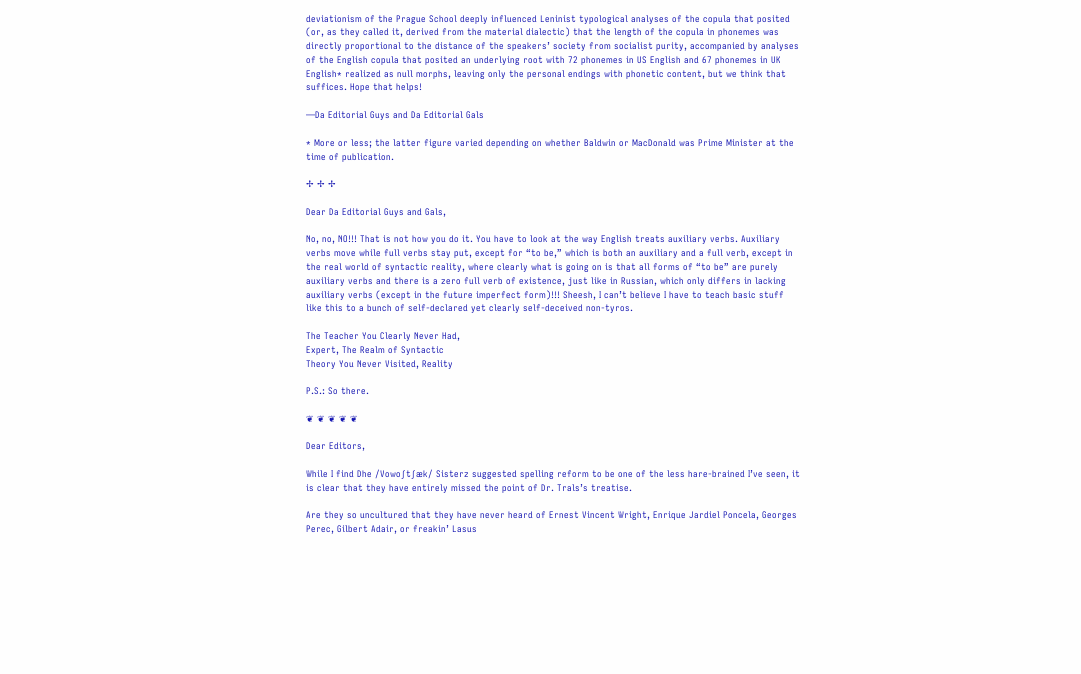deviationism of the Prague School deeply influenced Leninist typological analyses of the copula that posited (or, as they called it, derived from the material dialectic) that the length of the copula in phonemes was directly proportional to the distance of the speakers’ society from socialist purity, accompanied by analyses of the English copula that posited an underlying root with 72 phonemes in US English and 67 phonemes in UK English* realized as null morphs, leaving only the personal endings with phonetic content, but we think that suffices. Hope that helps!

—Da Editorial Guys and Da Editorial Gals

* More or less; the latter figure varied depending on whether Baldwin or MacDonald was Prime Minister at the time of publication.

✢ ✢ ✢

Dear Da Editorial Guys and Gals,

No, no, NO!!! That is not how you do it. You have to look at the way English treats auxiliary verbs. Auxiliary verbs move while full verbs stay put, except for “to be,” which is both an auxiliary and a full verb, except in the real world of syntactic reality, where clearly what is going on is that all forms of “to be” are purely auxiliary verbs and there is a zero full verb of existence, just like in Russian, which only differs in lacking auxiliary verbs (except in the future imperfect form)!!! Sheesh, I can’t believe I have to teach basic stuff like this to a bunch of self-declared yet clearly self-deceived non-tyros.

The Teacher You Clearly Never Had,
Expert, The Realm of Syntactic
Theory You Never Visited, Reality

P.S.: So there.

❦ ❦ ❦ ❦ ❦

Dear Editors,

While I find Dhe /Vowoʃtʃæk/ Sisterz suggested spelling reform to be one of the less hare-brained I’ve seen, it is clear that they have entirely missed the point of Dr. Trals’s treatise.

Are they so uncultured that they have never heard of Ernest Vincent Wright, Enrique Jardiel Poncela, Georges Perec, Gilbert Adair, or freakin’ Lasus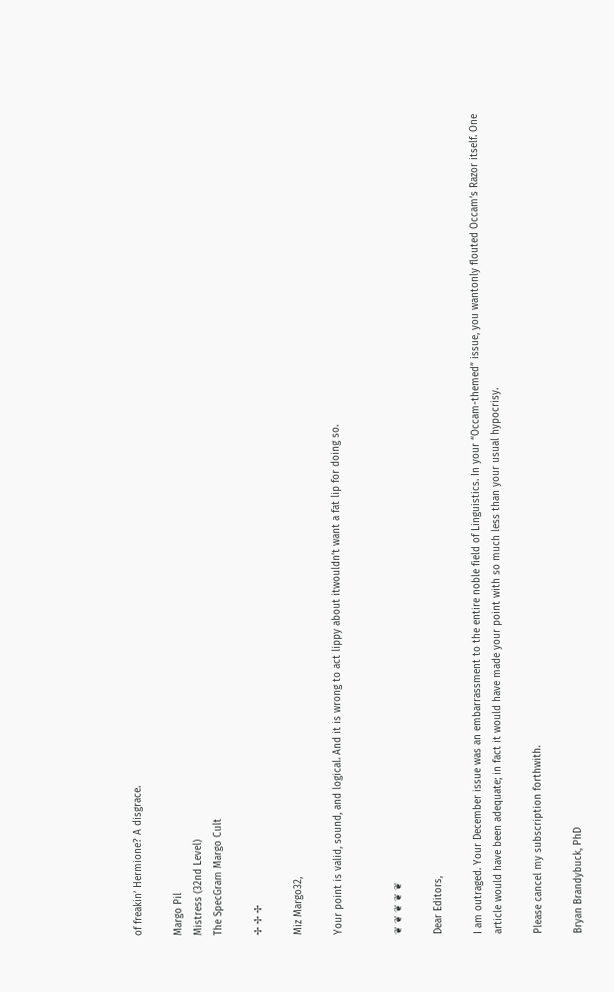of freakin’ Hermione? A disgrace.

Margo Pil
Mistress (32nd Level)
The SpecGram Margo Cult

✢ ✢ ✢

Miz Margo32,

Your point is valid, sound, and logical. And it is wrong to act lippy about itwouldn’t want a fat lip for doing so.


❦ ❦ ❦ ❦ ❦

Dear Editors,

I am outraged. Your December issue was an embarrassment to the entire noble field of Linguistics. In your “Occam-themed” issue, you wantonly flouted Occam’s Razor itself. One article would have been adequate; in fact it would have made your point with so much less than your usual hypocrisy.

Please cancel my subscription forthwith.

Bryan Brandybuck, PhD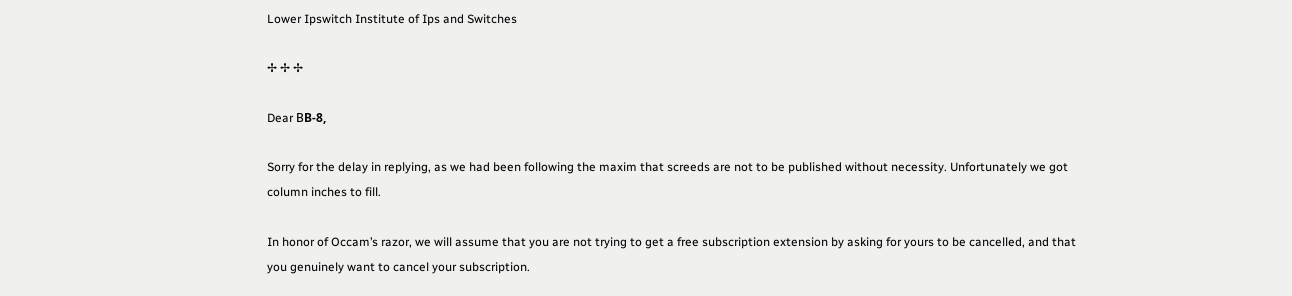Lower Ipswitch Institute of Ips and Switches

✢ ✢ ✢

Dear ΒВ-8,

Sorry for the delay in replying, as we had been following the maxim that screeds are not to be published without necessity. Unfortunately we got column inches to fill.

In honor of Occam’s razor, we will assume that you are not trying to get a free subscription extension by asking for yours to be cancelled, and that you genuinely want to cancel your subscription.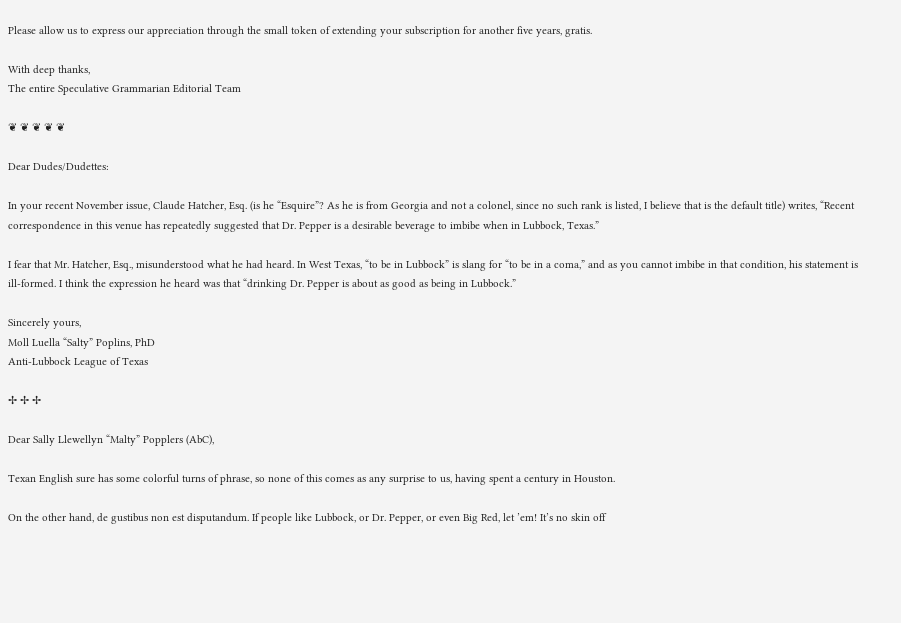Please allow us to express our appreciation through the small token of extending your subscription for another five years, gratis.

With deep thanks,
The entire Speculative Grammarian Editorial Team

❦ ❦ ❦ ❦ ❦

Dear Dudes/Dudettes:

In your recent November issue, Claude Hatcher, Esq. (is he “Esquire”? As he is from Georgia and not a colonel, since no such rank is listed, I believe that is the default title) writes, “Recent correspondence in this venue has repeatedly suggested that Dr. Pepper is a desirable beverage to imbibe when in Lubbock, Texas.”

I fear that Mr. Hatcher, Esq., misunderstood what he had heard. In West Texas, “to be in Lubbock” is slang for “to be in a coma,” and as you cannot imbibe in that condition, his statement is ill-formed. I think the expression he heard was that “drinking Dr. Pepper is about as good as being in Lubbock.”

Sincerely yours,
Moll Luella “Salty” Poplins, PhD
Anti-Lubbock League of Texas

✢ ✢ ✢

Dear Sally Llewellyn “Malty” Popplers (AbC),

Texan English sure has some colorful turns of phrase, so none of this comes as any surprise to us, having spent a century in Houston.

On the other hand, de gustibus non est disputandum. If people like Lubbock, or Dr. Pepper, or even Big Red, let ’em! It’s no skin off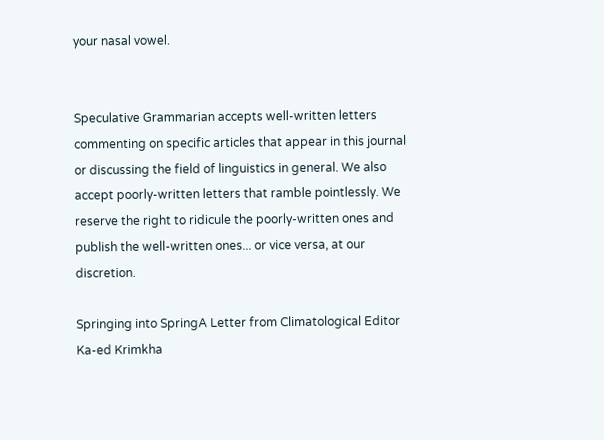your nasal vowel.


Speculative Grammarian accepts well-written letters commenting on specific articles that appear in this journal or discussing the field of linguistics in general. We also accept poorly-written letters that ramble pointlessly. We reserve the right to ridicule the poorly-written ones and publish the well-written ones... or vice versa, at our discretion.

Springing into SpringA Letter from Climatological Editor Ka-ed Krimkha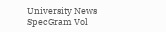University News
SpecGram Vol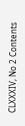CLXXXIV, No 2 Contents